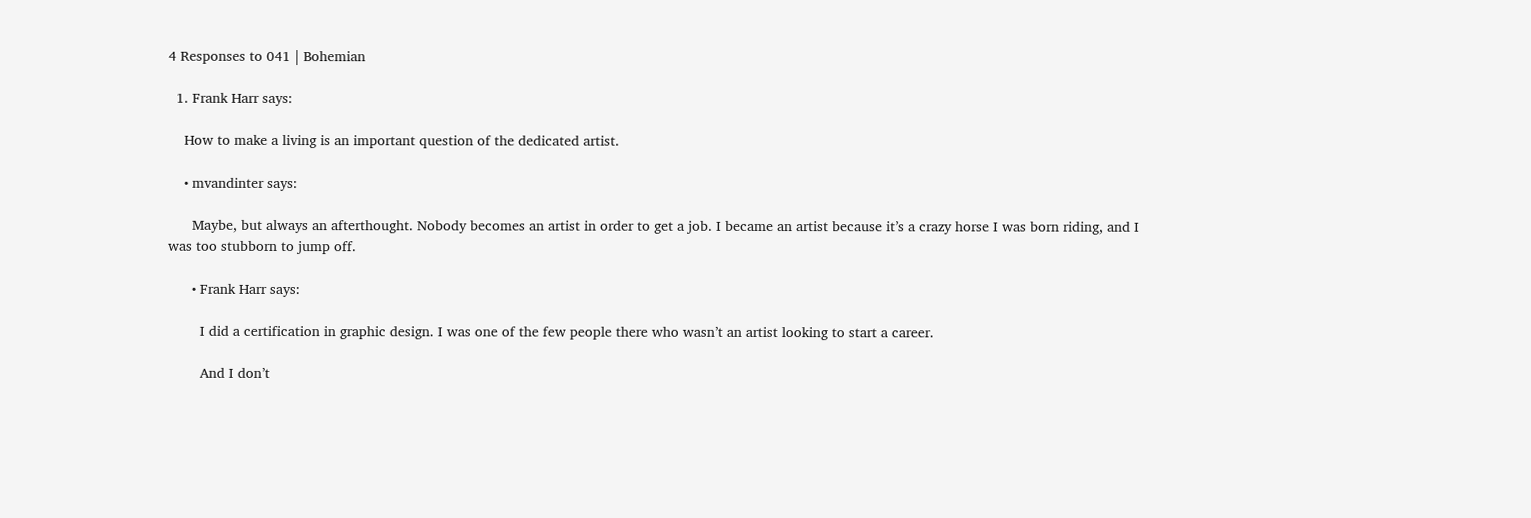4 Responses to 041 | Bohemian

  1. Frank Harr says:

    How to make a living is an important question of the dedicated artist.

    • mvandinter says:

      Maybe, but always an afterthought. Nobody becomes an artist in order to get a job. I became an artist because it’s a crazy horse I was born riding, and I was too stubborn to jump off.

      • Frank Harr says:

        I did a certification in graphic design. I was one of the few people there who wasn’t an artist looking to start a career.

        And I don’t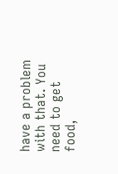have a problem with that. You need to get food,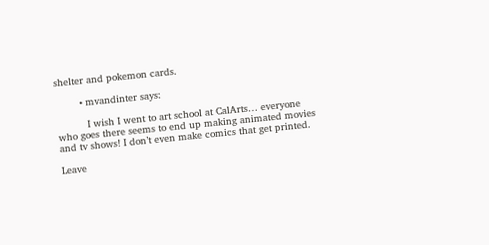shelter and pokemon cards.

        • mvandinter says:

          I wish I went to art school at CalArts… everyone who goes there seems to end up making animated movies and tv shows! I don’t even make comics that get printed.

Leave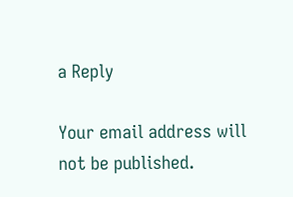a Reply

Your email address will not be published.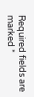Required fields are marked *